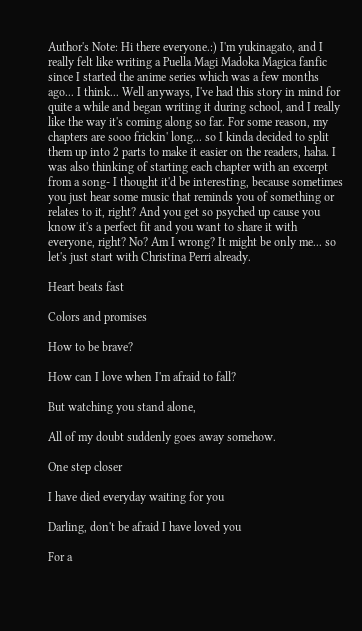Author's Note: Hi there everyone.:) I'm yukinagato, and I really felt like writing a Puella Magi Madoka Magica fanfic since I started the anime series which was a few months ago... I think... Well anyways, I've had this story in mind for quite a while and began writing it during school, and I really like the way it's coming along so far. For some reason, my chapters are sooo frickin' long... so I kinda decided to split them up into 2 parts to make it easier on the readers, haha. I was also thinking of starting each chapter with an excerpt from a song- I thought it'd be interesting, because sometimes you just hear some music that reminds you of something or relates to it, right? And you get so psyched up cause you know it's a perfect fit and you want to share it with everyone, right? No? Am I wrong? It might be only me... so let's just start with Christina Perri already.

Heart beats fast

Colors and promises

How to be brave?

How can I love when I'm afraid to fall?

But watching you stand alone,

All of my doubt suddenly goes away somehow.

One step closer

I have died everyday waiting for you

Darling, don't be afraid I have loved you

For a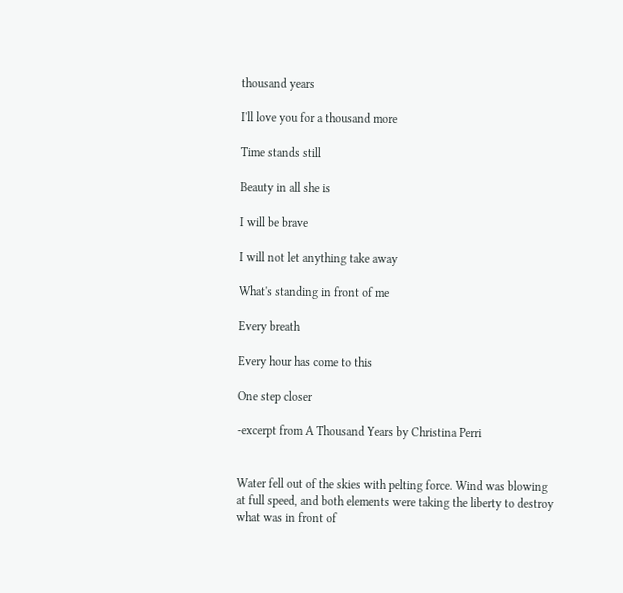thousand years

I'll love you for a thousand more

Time stands still

Beauty in all she is

I will be brave

I will not let anything take away

What's standing in front of me

Every breath

Every hour has come to this

One step closer

-excerpt from A Thousand Years by Christina Perri


Water fell out of the skies with pelting force. Wind was blowing at full speed, and both elements were taking the liberty to destroy what was in front of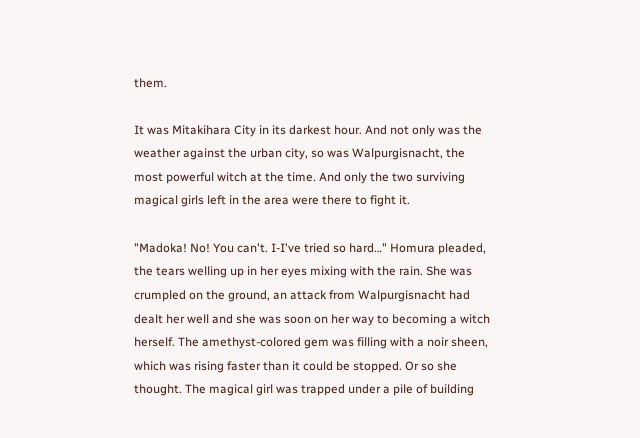them.

It was Mitakihara City in its darkest hour. And not only was the weather against the urban city, so was Walpurgisnacht, the most powerful witch at the time. And only the two surviving magical girls left in the area were there to fight it.

"Madoka! No! You can't. I-I've tried so hard…" Homura pleaded, the tears welling up in her eyes mixing with the rain. She was crumpled on the ground, an attack from Walpurgisnacht had dealt her well and she was soon on her way to becoming a witch herself. The amethyst-colored gem was filling with a noir sheen, which was rising faster than it could be stopped. Or so she thought. The magical girl was trapped under a pile of building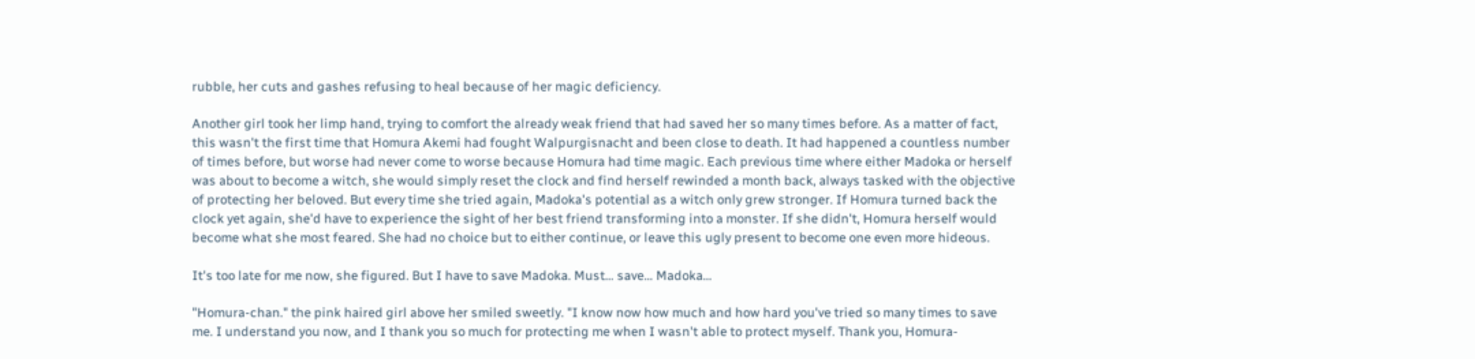rubble, her cuts and gashes refusing to heal because of her magic deficiency.

Another girl took her limp hand, trying to comfort the already weak friend that had saved her so many times before. As a matter of fact, this wasn't the first time that Homura Akemi had fought Walpurgisnacht and been close to death. It had happened a countless number of times before, but worse had never come to worse because Homura had time magic. Each previous time where either Madoka or herself was about to become a witch, she would simply reset the clock and find herself rewinded a month back, always tasked with the objective of protecting her beloved. But every time she tried again, Madoka's potential as a witch only grew stronger. If Homura turned back the clock yet again, she'd have to experience the sight of her best friend transforming into a monster. If she didn't, Homura herself would become what she most feared. She had no choice but to either continue, or leave this ugly present to become one even more hideous.

It's too late for me now, she figured. But I have to save Madoka. Must… save… Madoka…

"Homura-chan." the pink haired girl above her smiled sweetly. "I know now how much and how hard you've tried so many times to save me. I understand you now, and I thank you so much for protecting me when I wasn't able to protect myself. Thank you, Homura-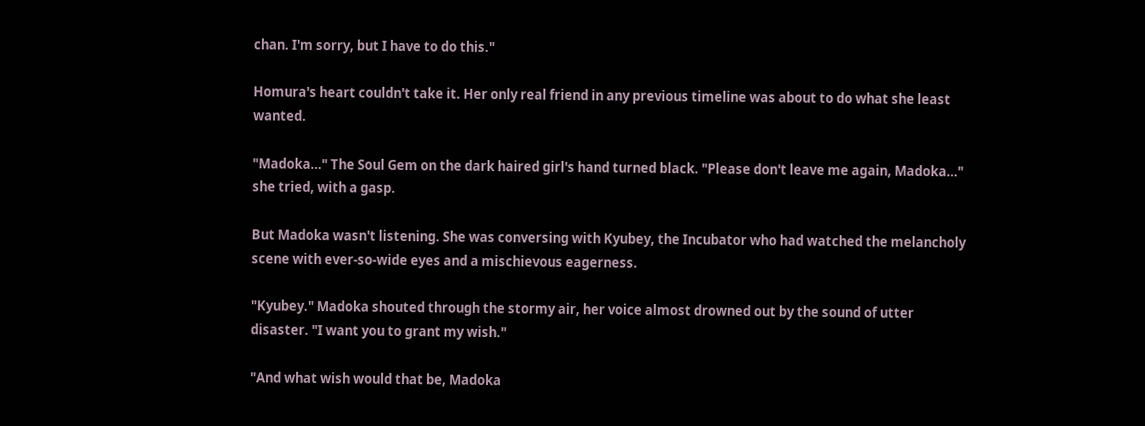chan. I'm sorry, but I have to do this."

Homura's heart couldn't take it. Her only real friend in any previous timeline was about to do what she least wanted.

"Madoka…" The Soul Gem on the dark haired girl's hand turned black. "Please don't leave me again, Madoka…" she tried, with a gasp.

But Madoka wasn't listening. She was conversing with Kyubey, the Incubator who had watched the melancholy scene with ever-so-wide eyes and a mischievous eagerness.

"Kyubey." Madoka shouted through the stormy air, her voice almost drowned out by the sound of utter disaster. "I want you to grant my wish."

"And what wish would that be, Madoka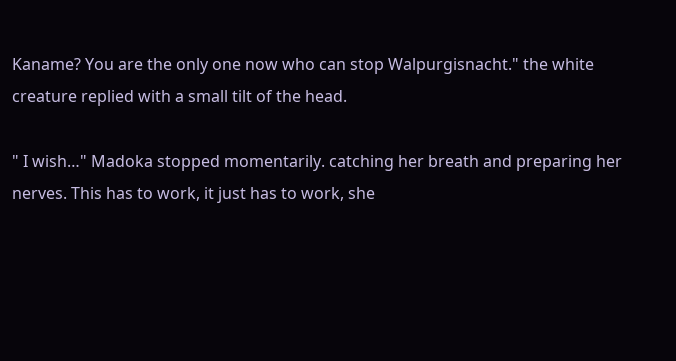Kaname? You are the only one now who can stop Walpurgisnacht." the white creature replied with a small tilt of the head.

" I wish…" Madoka stopped momentarily. catching her breath and preparing her nerves. This has to work, it just has to work, she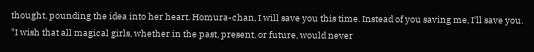thought, pounding the idea into her heart. Homura-chan, I will save you this time. Instead of you saving me, I'll save you. "I wish that all magical girls, whether in the past, present, or future, would never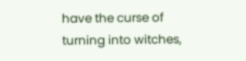have the curse of turning into witches,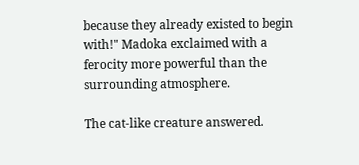because they already existed to begin with!" Madoka exclaimed with a ferocity more powerful than the surrounding atmosphere.

The cat-like creature answered.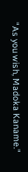"As you wish, Madoka Kaname."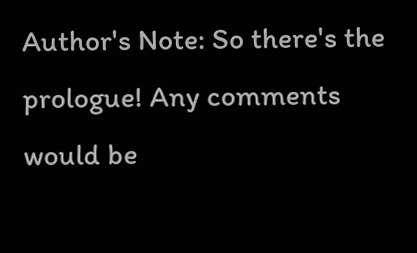Author's Note: So there's the prologue! Any comments would be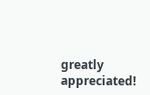greatly appreciated!